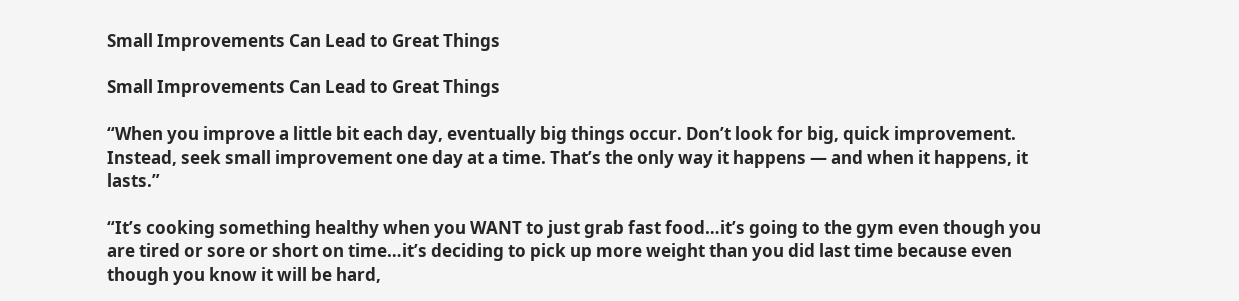Small Improvements Can Lead to Great Things

Small Improvements Can Lead to Great Things

“When you improve a little bit each day, eventually big things occur. Don’t look for big, quick improvement. Instead, seek small improvement one day at a time. That’s the only way it happens — and when it happens, it lasts.”

“It’s cooking something healthy when you WANT to just grab fast food…it’s going to the gym even though you are tired or sore or short on time…it’s deciding to pick up more weight than you did last time because even though you know it will be hard,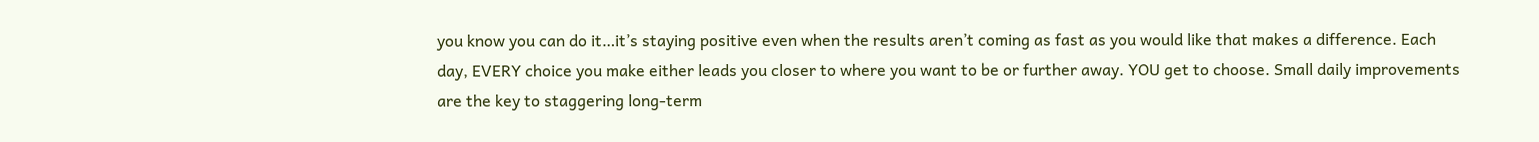you know you can do it…it’s staying positive even when the results aren’t coming as fast as you would like that makes a difference. Each day, EVERY choice you make either leads you closer to where you want to be or further away. YOU get to choose. Small daily improvements are the key to staggering long-term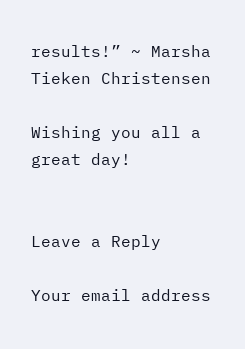results!” ~ Marsha Tieken Christensen

Wishing you all a great day!


Leave a Reply

Your email address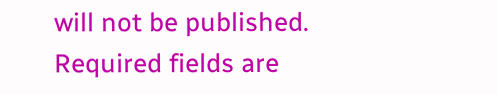will not be published. Required fields are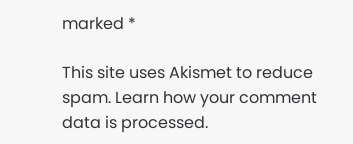marked *

This site uses Akismet to reduce spam. Learn how your comment data is processed.